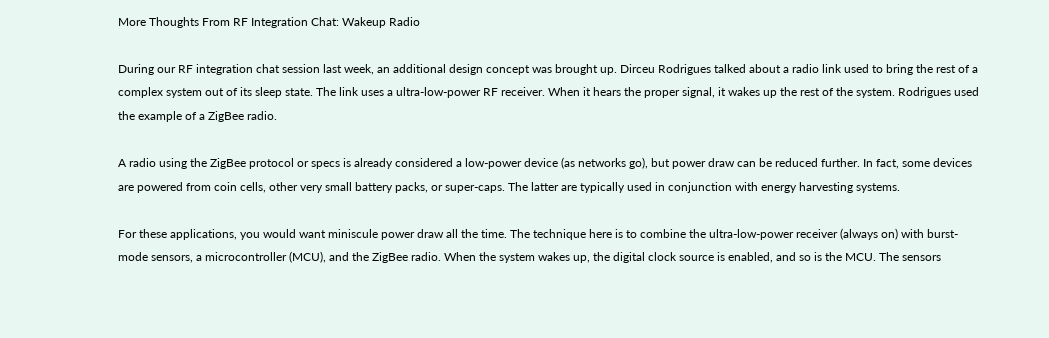More Thoughts From RF Integration Chat: Wakeup Radio

During our RF integration chat session last week, an additional design concept was brought up. Dirceu Rodrigues talked about a radio link used to bring the rest of a complex system out of its sleep state. The link uses a ultra-low-power RF receiver. When it hears the proper signal, it wakes up the rest of the system. Rodrigues used the example of a ZigBee radio.

A radio using the ZigBee protocol or specs is already considered a low-power device (as networks go), but power draw can be reduced further. In fact, some devices are powered from coin cells, other very small battery packs, or super-caps. The latter are typically used in conjunction with energy harvesting systems.

For these applications, you would want miniscule power draw all the time. The technique here is to combine the ultra-low-power receiver (always on) with burst-mode sensors, a microcontroller (MCU), and the ZigBee radio. When the system wakes up, the digital clock source is enabled, and so is the MCU. The sensors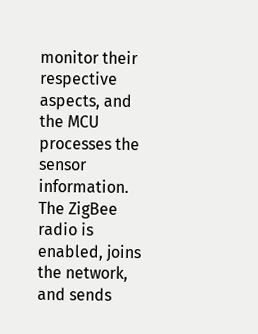monitor their respective aspects, and the MCU processes the sensor information. The ZigBee radio is enabled, joins the network, and sends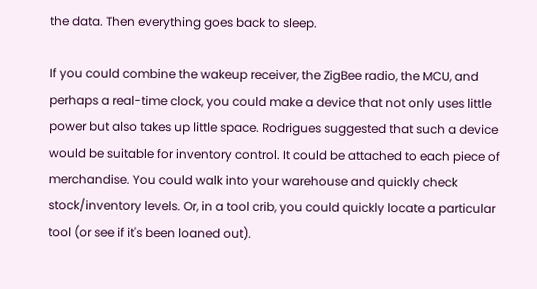the data. Then everything goes back to sleep.

If you could combine the wakeup receiver, the ZigBee radio, the MCU, and perhaps a real-time clock, you could make a device that not only uses little power but also takes up little space. Rodrigues suggested that such a device would be suitable for inventory control. It could be attached to each piece of merchandise. You could walk into your warehouse and quickly check stock/inventory levels. Or, in a tool crib, you could quickly locate a particular tool (or see if it's been loaned out).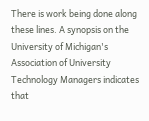There is work being done along these lines. A synopsis on the University of Michigan's Association of University Technology Managers indicates that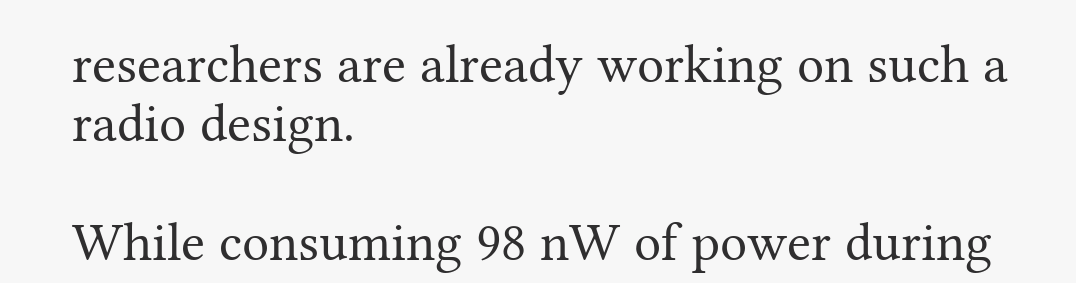researchers are already working on such a radio design.

While consuming 98 nW of power during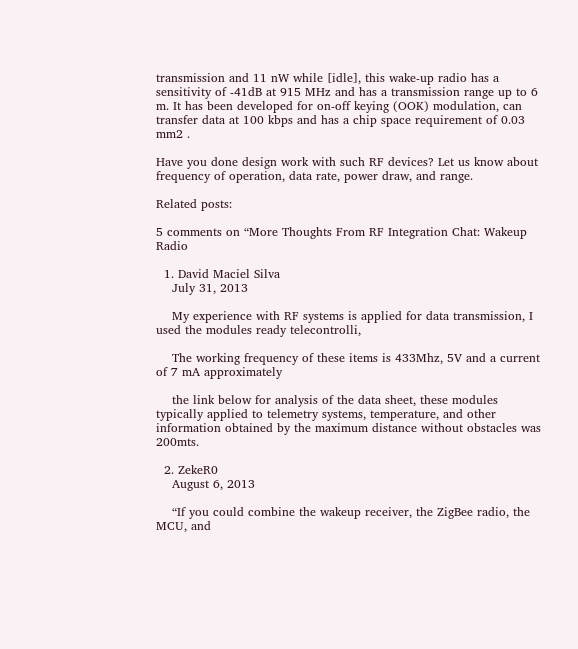transmission and 11 nW while [idle], this wake-up radio has a sensitivity of -41dB at 915 MHz and has a transmission range up to 6 m. It has been developed for on-off keying (OOK) modulation, can transfer data at 100 kbps and has a chip space requirement of 0.03 mm2 .

Have you done design work with such RF devices? Let us know about frequency of operation, data rate, power draw, and range.

Related posts:

5 comments on “More Thoughts From RF Integration Chat: Wakeup Radio

  1. David Maciel Silva
    July 31, 2013

    My experience with RF systems is applied for data transmission, I used the modules ready telecontrolli,

    The working frequency of these items is 433Mhz, 5V and a current of 7 mA approximately

    the link below for analysis of the data sheet, these modules typically applied to telemetry systems, temperature, and other information obtained by the maximum distance without obstacles was 200mts.

  2. ZekeR0
    August 6, 2013

    “If you could combine the wakeup receiver, the ZigBee radio, the MCU, and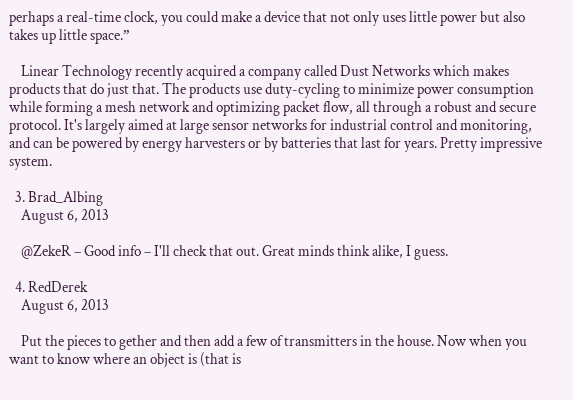perhaps a real-time clock, you could make a device that not only uses little power but also takes up little space.”

    Linear Technology recently acquired a company called Dust Networks which makes products that do just that. The products use duty-cycling to minimize power consumption while forming a mesh network and optimizing packet flow, all through a robust and secure protocol. It's largely aimed at large sensor networks for industrial control and monitoring, and can be powered by energy harvesters or by batteries that last for years. Pretty impressive system.

  3. Brad_Albing
    August 6, 2013

    @ZekeR – Good info – I'll check that out. Great minds think alike, I guess.

  4. RedDerek
    August 6, 2013

    Put the pieces to gether and then add a few of transmitters in the house. Now when you want to know where an object is (that is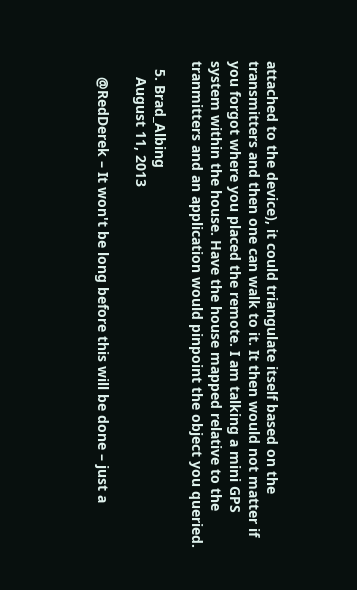attached to the device), it could triangulate itself based on the transmitters and then one can walk to it. It then would not matter if you forgot where you placed the remote. I am talking a mini GPS system within the house. Have the house mapped relative to the tranmitters and an application would pinpoint the object you queried.

  5. Brad_Albing
    August 11, 2013

    @RedDerek – It won't be long before this will be done – just a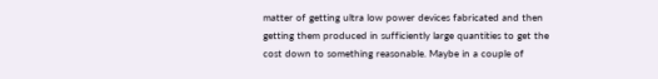matter of getting ultra low power devices fabricated and then getting them produced in sufficiently large quantities to get the cost down to something reasonable. Maybe in a couple of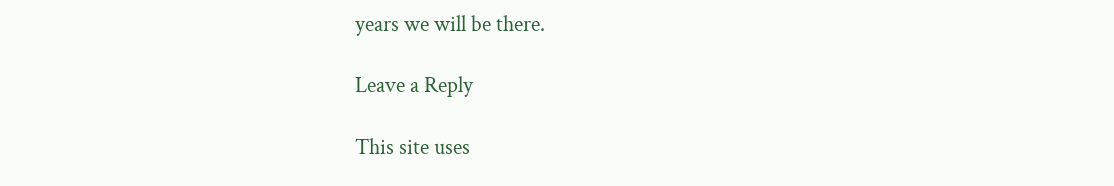years we will be there.

Leave a Reply

This site uses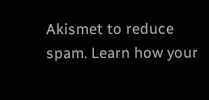Akismet to reduce spam. Learn how your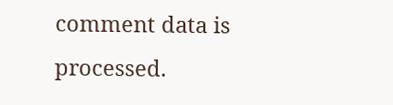comment data is processed.